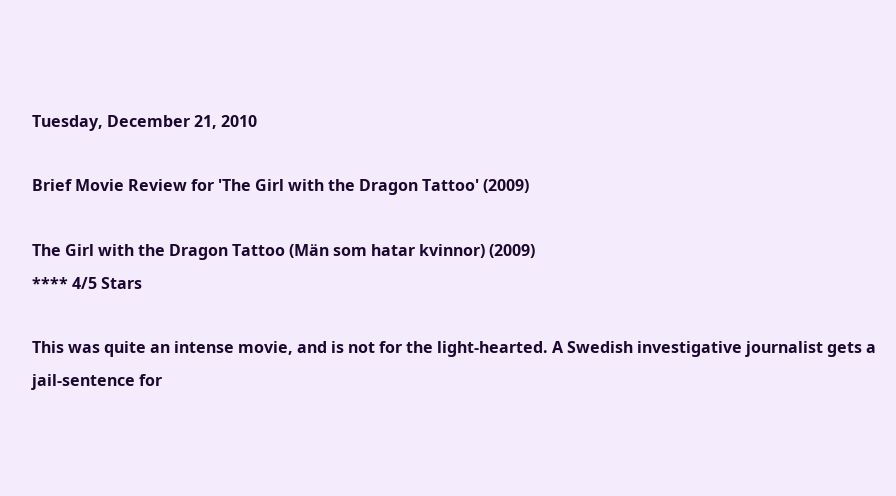Tuesday, December 21, 2010

Brief Movie Review for 'The Girl with the Dragon Tattoo' (2009)

The Girl with the Dragon Tattoo (Män som hatar kvinnor) (2009)
**** 4/5 Stars

This was quite an intense movie, and is not for the light-hearted. A Swedish investigative journalist gets a jail-sentence for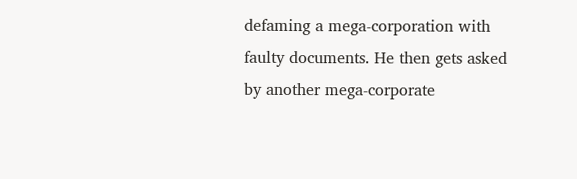defaming a mega-corporation with faulty documents. He then gets asked by another mega-corporate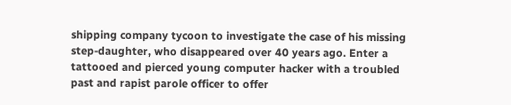shipping company tycoon to investigate the case of his missing step-daughter, who disappeared over 40 years ago. Enter a tattooed and pierced young computer hacker with a troubled past and rapist parole officer to offer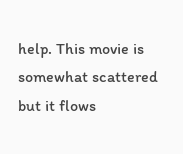help. This movie is somewhat scattered but it flows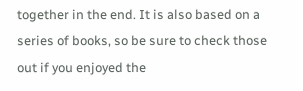together in the end. It is also based on a series of books, so be sure to check those out if you enjoyed the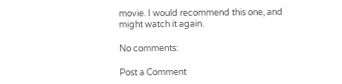movie. I would recommend this one, and might watch it again.

No comments:

Post a Comment